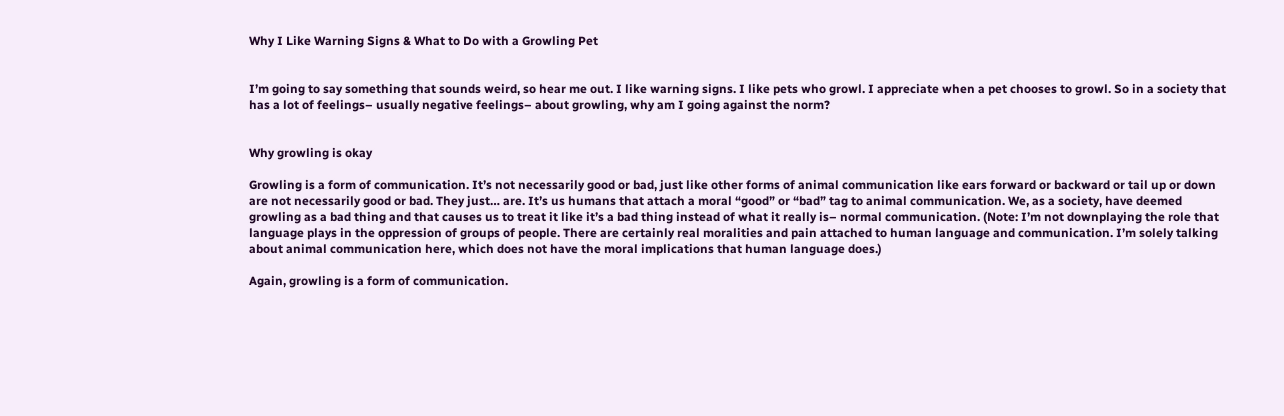Why I Like Warning Signs & What to Do with a Growling Pet


I’m going to say something that sounds weird, so hear me out. I like warning signs. I like pets who growl. I appreciate when a pet chooses to growl. So in a society that has a lot of feelings– usually negative feelings– about growling, why am I going against the norm?


Why growling is okay

Growling is a form of communication. It’s not necessarily good or bad, just like other forms of animal communication like ears forward or backward or tail up or down are not necessarily good or bad. They just… are. It’s us humans that attach a moral “good” or “bad” tag to animal communication. We, as a society, have deemed growling as a bad thing and that causes us to treat it like it’s a bad thing instead of what it really is– normal communication. (Note: I’m not downplaying the role that language plays in the oppression of groups of people. There are certainly real moralities and pain attached to human language and communication. I’m solely talking about animal communication here, which does not have the moral implications that human language does.)

Again, growling is a form of communication.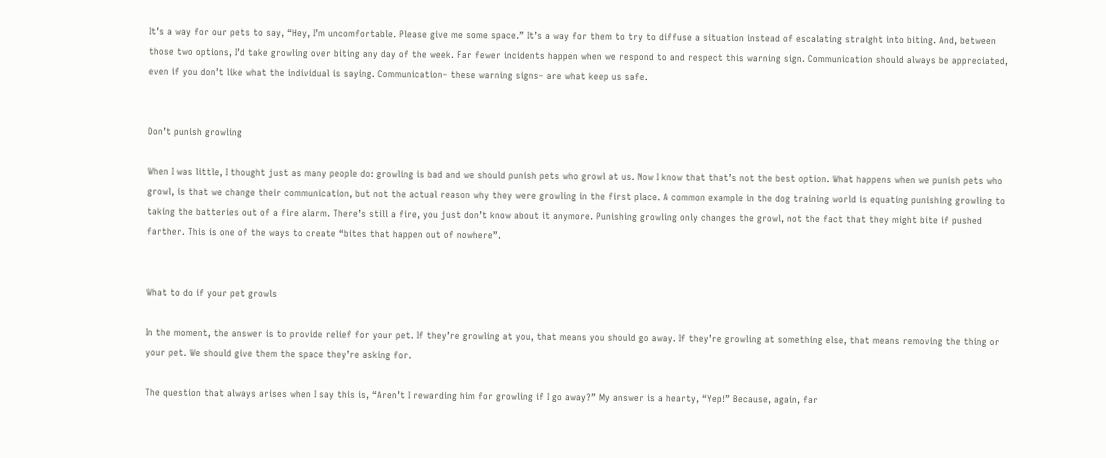It’s a way for our pets to say, “Hey, I’m uncomfortable. Please give me some space.” It’s a way for them to try to diffuse a situation instead of escalating straight into biting. And, between those two options, I’d take growling over biting any day of the week. Far fewer incidents happen when we respond to and respect this warning sign. Communication should always be appreciated, even if you don’t like what the individual is saying. Communication– these warning signs– are what keep us safe.


Don’t punish growling

When I was little, I thought just as many people do: growling is bad and we should punish pets who growl at us. Now I know that that’s not the best option. What happens when we punish pets who growl, is that we change their communication, but not the actual reason why they were growling in the first place. A common example in the dog training world is equating punishing growling to taking the batteries out of a fire alarm. There’s still a fire, you just don’t know about it anymore. Punishing growling only changes the growl, not the fact that they might bite if pushed farther. This is one of the ways to create “bites that happen out of nowhere”.


What to do if your pet growls

In the moment, the answer is to provide relief for your pet. If they’re growling at you, that means you should go away. If they’re growling at something else, that means removing the thing or your pet. We should give them the space they’re asking for.

The question that always arises when I say this is, “Aren’t I rewarding him for growling if I go away?” My answer is a hearty, “Yep!” Because, again, far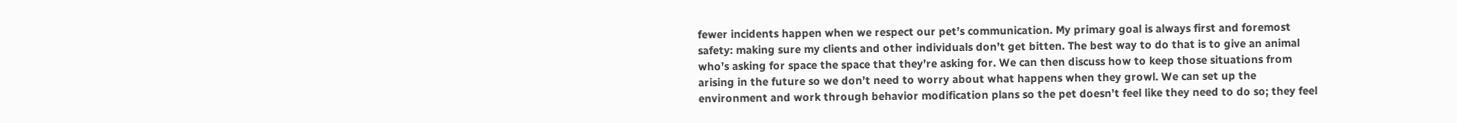fewer incidents happen when we respect our pet’s communication. My primary goal is always first and foremost safety: making sure my clients and other individuals don’t get bitten. The best way to do that is to give an animal who’s asking for space the space that they’re asking for. We can then discuss how to keep those situations from arising in the future so we don’t need to worry about what happens when they growl. We can set up the environment and work through behavior modification plans so the pet doesn’t feel like they need to do so; they feel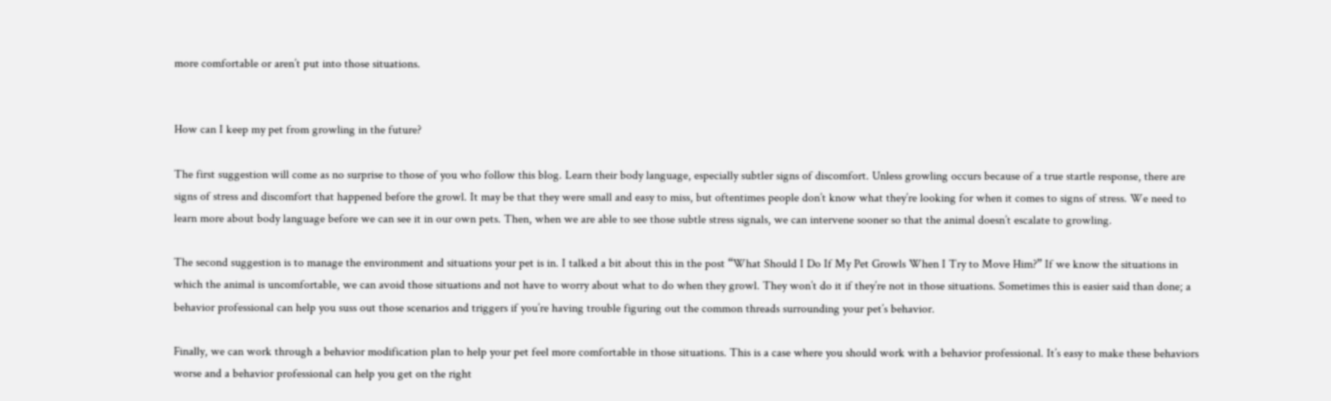more comfortable or aren’t put into those situations.


How can I keep my pet from growling in the future?

The first suggestion will come as no surprise to those of you who follow this blog. Learn their body language, especially subtler signs of discomfort. Unless growling occurs because of a true startle response, there are signs of stress and discomfort that happened before the growl. It may be that they were small and easy to miss, but oftentimes people don’t know what they’re looking for when it comes to signs of stress. We need to learn more about body language before we can see it in our own pets. Then, when we are able to see those subtle stress signals, we can intervene sooner so that the animal doesn’t escalate to growling.

The second suggestion is to manage the environment and situations your pet is in. I talked a bit about this in the post “What Should I Do If My Pet Growls When I Try to Move Him?” If we know the situations in which the animal is uncomfortable, we can avoid those situations and not have to worry about what to do when they growl. They won’t do it if they’re not in those situations. Sometimes this is easier said than done; a behavior professional can help you suss out those scenarios and triggers if you’re having trouble figuring out the common threads surrounding your pet’s behavior.

Finally, we can work through a behavior modification plan to help your pet feel more comfortable in those situations. This is a case where you should work with a behavior professional. It’s easy to make these behaviors worse and a behavior professional can help you get on the right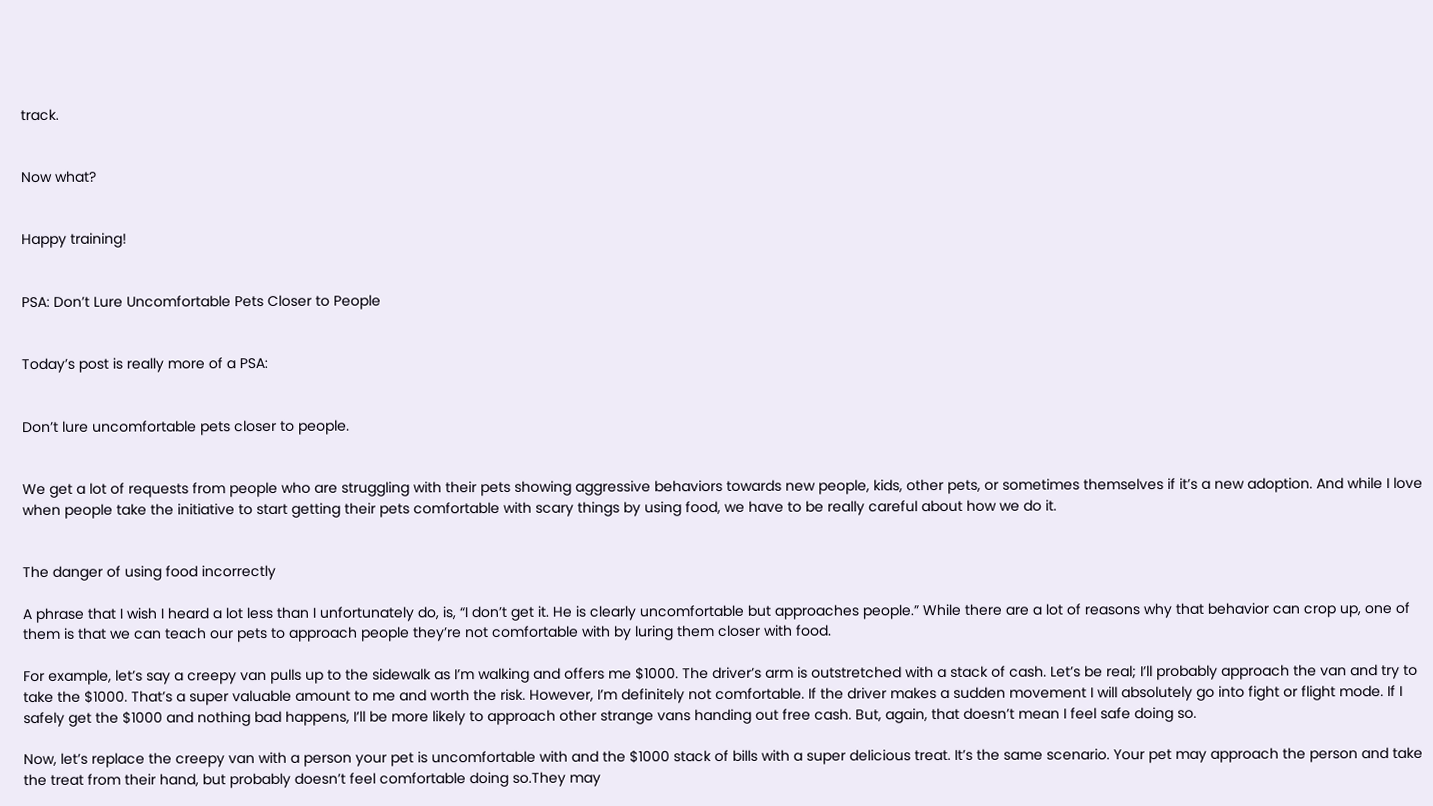track.


Now what?


Happy training!


PSA: Don’t Lure Uncomfortable Pets Closer to People


Today’s post is really more of a PSA:


Don’t lure uncomfortable pets closer to people.


We get a lot of requests from people who are struggling with their pets showing aggressive behaviors towards new people, kids, other pets, or sometimes themselves if it’s a new adoption. And while I love when people take the initiative to start getting their pets comfortable with scary things by using food, we have to be really careful about how we do it.


The danger of using food incorrectly

A phrase that I wish I heard a lot less than I unfortunately do, is, “I don’t get it. He is clearly uncomfortable but approaches people.” While there are a lot of reasons why that behavior can crop up, one of them is that we can teach our pets to approach people they’re not comfortable with by luring them closer with food.

For example, let’s say a creepy van pulls up to the sidewalk as I’m walking and offers me $1000. The driver’s arm is outstretched with a stack of cash. Let’s be real; I’ll probably approach the van and try to take the $1000. That’s a super valuable amount to me and worth the risk. However, I’m definitely not comfortable. If the driver makes a sudden movement I will absolutely go into fight or flight mode. If I safely get the $1000 and nothing bad happens, I’ll be more likely to approach other strange vans handing out free cash. But, again, that doesn’t mean I feel safe doing so.

Now, let’s replace the creepy van with a person your pet is uncomfortable with and the $1000 stack of bills with a super delicious treat. It’s the same scenario. Your pet may approach the person and take the treat from their hand, but probably doesn’t feel comfortable doing so.They may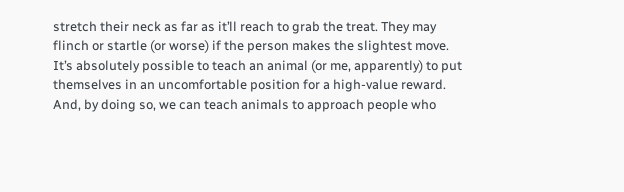stretch their neck as far as it’ll reach to grab the treat. They may flinch or startle (or worse) if the person makes the slightest move. It’s absolutely possible to teach an animal (or me, apparently) to put themselves in an uncomfortable position for a high-value reward. And, by doing so, we can teach animals to approach people who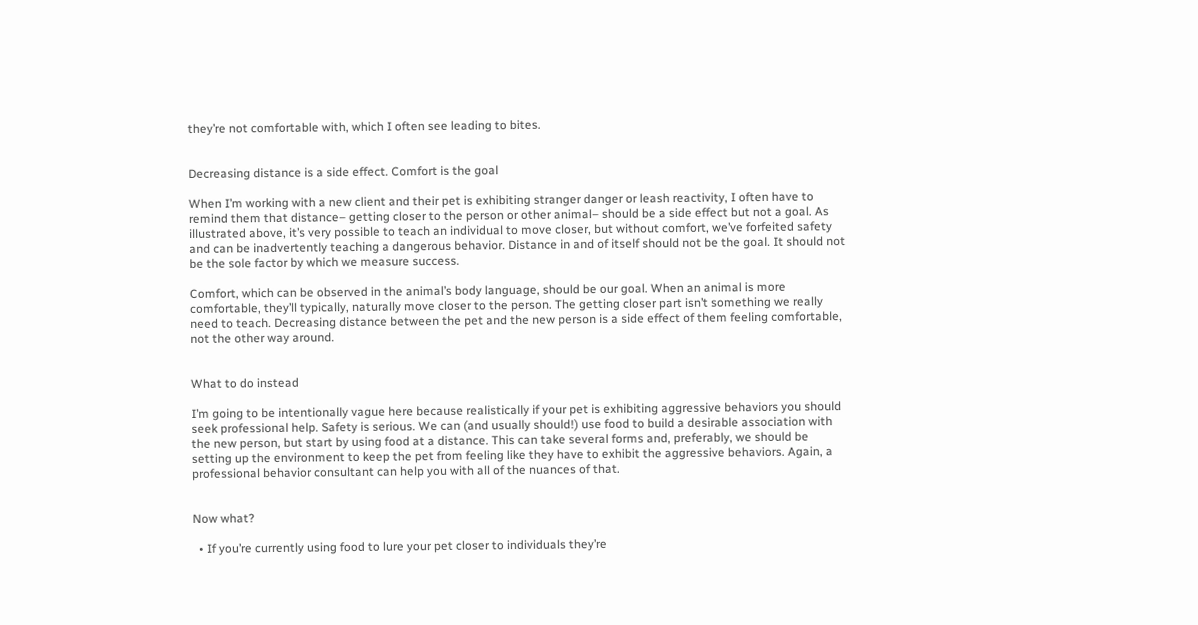they’re not comfortable with, which I often see leading to bites.


Decreasing distance is a side effect. Comfort is the goal

When I’m working with a new client and their pet is exhibiting stranger danger or leash reactivity, I often have to remind them that distance– getting closer to the person or other animal– should be a side effect but not a goal. As illustrated above, it’s very possible to teach an individual to move closer, but without comfort, we’ve forfeited safety and can be inadvertently teaching a dangerous behavior. Distance in and of itself should not be the goal. It should not be the sole factor by which we measure success.

Comfort, which can be observed in the animal’s body language, should be our goal. When an animal is more comfortable, they’ll typically, naturally move closer to the person. The getting closer part isn’t something we really need to teach. Decreasing distance between the pet and the new person is a side effect of them feeling comfortable, not the other way around.


What to do instead

I’m going to be intentionally vague here because realistically if your pet is exhibiting aggressive behaviors you should seek professional help. Safety is serious. We can (and usually should!) use food to build a desirable association with the new person, but start by using food at a distance. This can take several forms and, preferably, we should be setting up the environment to keep the pet from feeling like they have to exhibit the aggressive behaviors. Again, a professional behavior consultant can help you with all of the nuances of that.


Now what?

  • If you’re currently using food to lure your pet closer to individuals they’re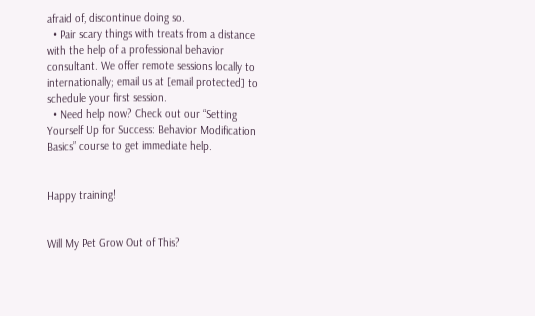afraid of, discontinue doing so.
  • Pair scary things with treats from a distance with the help of a professional behavior consultant. We offer remote sessions locally to internationally; email us at [email protected] to schedule your first session.
  • Need help now? Check out our “Setting Yourself Up for Success: Behavior Modification Basics” course to get immediate help.


Happy training!


Will My Pet Grow Out of This?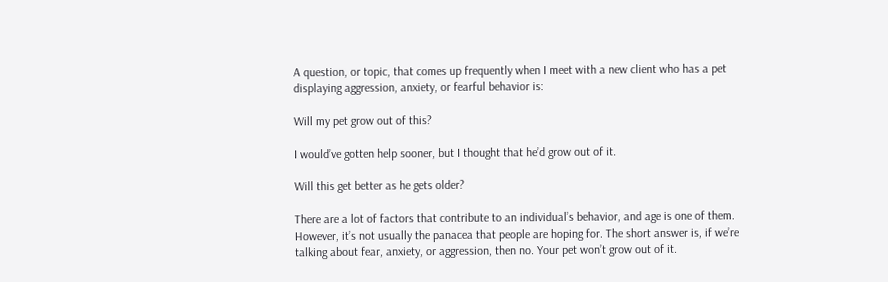A question, or topic, that comes up frequently when I meet with a new client who has a pet displaying aggression, anxiety, or fearful behavior is:

Will my pet grow out of this?

I would’ve gotten help sooner, but I thought that he’d grow out of it.

Will this get better as he gets older?

There are a lot of factors that contribute to an individual’s behavior, and age is one of them. However, it’s not usually the panacea that people are hoping for. The short answer is, if we’re talking about fear, anxiety, or aggression, then no. Your pet won’t grow out of it.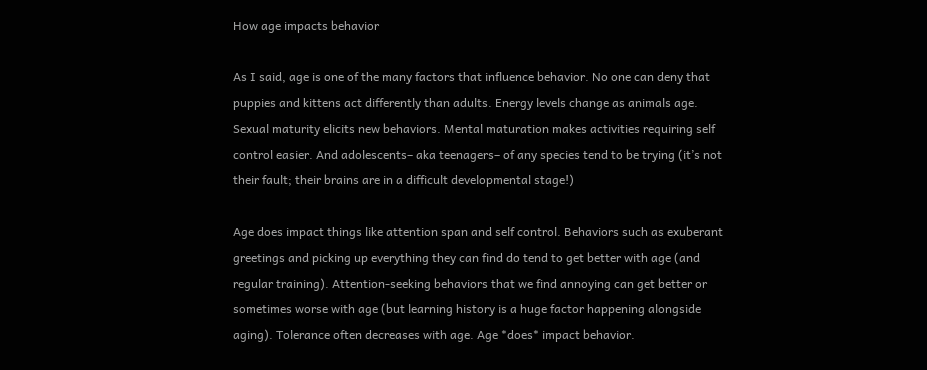How age impacts behavior

As I said, age is one of the many factors that influence behavior. No one can deny that puppies and kittens act differently than adults. Energy levels change as animals age. Sexual maturity elicits new behaviors. Mental maturation makes activities requiring self control easier. And adolescents– aka teenagers– of any species tend to be trying (it’s not their fault; their brains are in a difficult developmental stage!)

Age does impact things like attention span and self control. Behaviors such as exuberant greetings and picking up everything they can find do tend to get better with age (and regular training). Attention-seeking behaviors that we find annoying can get better or sometimes worse with age (but learning history is a huge factor happening alongside aging). Tolerance often decreases with age. Age *does* impact behavior.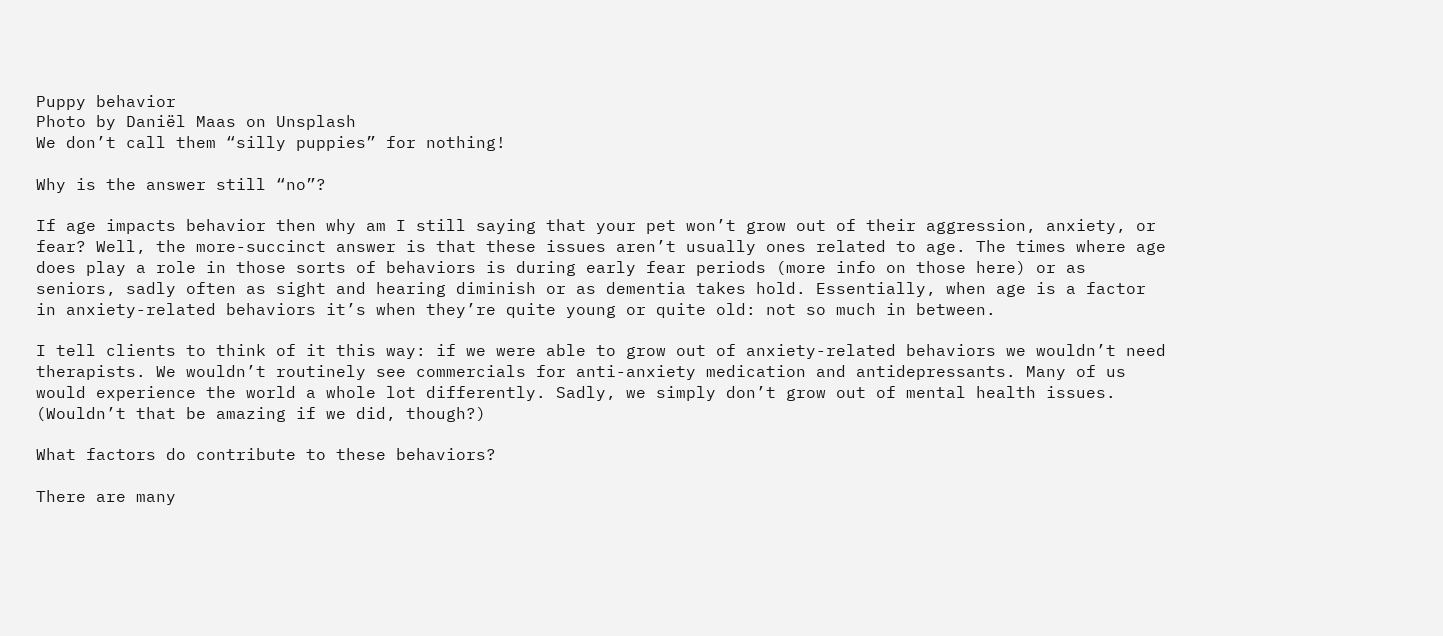Puppy behavior
Photo by Daniël Maas on Unsplash
We don’t call them “silly puppies” for nothing!

Why is the answer still “no”?

If age impacts behavior then why am I still saying that your pet won’t grow out of their aggression, anxiety, or fear? Well, the more-succinct answer is that these issues aren’t usually ones related to age. The times where age does play a role in those sorts of behaviors is during early fear periods (more info on those here) or as seniors, sadly often as sight and hearing diminish or as dementia takes hold. Essentially, when age is a factor in anxiety-related behaviors it’s when they’re quite young or quite old: not so much in between.

I tell clients to think of it this way: if we were able to grow out of anxiety-related behaviors we wouldn’t need therapists. We wouldn’t routinely see commercials for anti-anxiety medication and antidepressants. Many of us would experience the world a whole lot differently. Sadly, we simply don’t grow out of mental health issues. (Wouldn’t that be amazing if we did, though?)

What factors do contribute to these behaviors?

There are many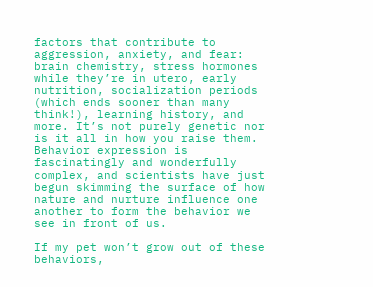factors that contribute to aggression, anxiety, and fear: brain chemistry, stress hormones while they’re in utero, early nutrition, socialization periods (which ends sooner than many think!), learning history, and more. It’s not purely genetic nor is it all in how you raise them. Behavior expression is fascinatingly and wonderfully complex, and scientists have just begun skimming the surface of how nature and nurture influence one another to form the behavior we see in front of us.

If my pet won’t grow out of these behaviors,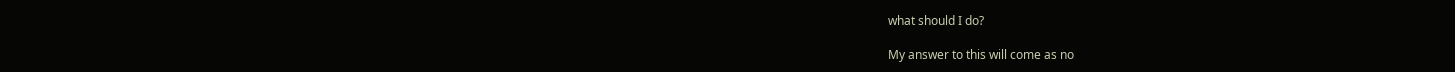what should I do?

My answer to this will come as no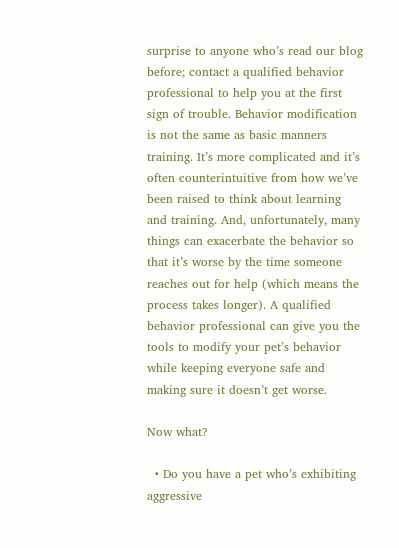surprise to anyone who’s read our blog before; contact a qualified behavior professional to help you at the first sign of trouble. Behavior modification is not the same as basic manners training. It’s more complicated and it’s often counterintuitive from how we’ve been raised to think about learning and training. And, unfortunately, many things can exacerbate the behavior so that it’s worse by the time someone reaches out for help (which means the process takes longer). A qualified behavior professional can give you the tools to modify your pet’s behavior while keeping everyone safe and making sure it doesn’t get worse.

Now what?

  • Do you have a pet who’s exhibiting aggressive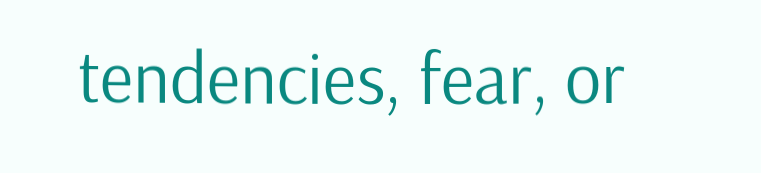tendencies, fear, or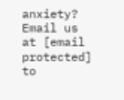anxiety? Email us at [email protected] to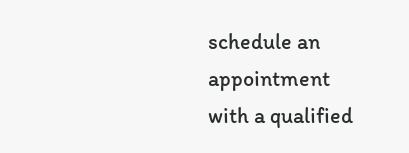schedule an appointment with a qualified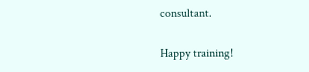consultant.

Happy training!